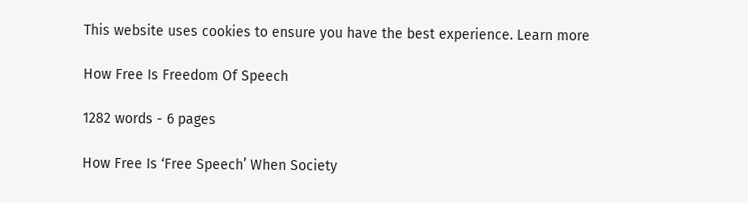This website uses cookies to ensure you have the best experience. Learn more

How Free Is Freedom Of Speech

1282 words - 6 pages

How Free Is ‘Free Speech’ When Society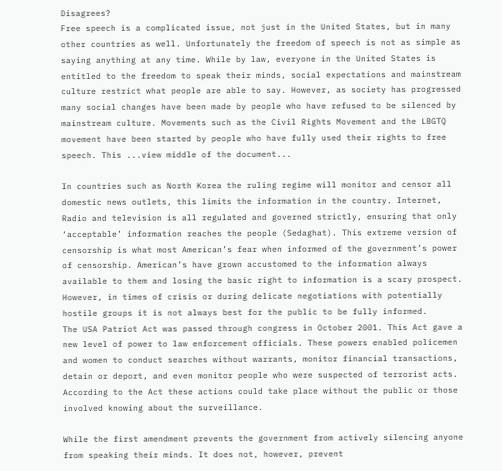Disagrees?
Free speech is a complicated issue, not just in the United States, but in many other countries as well. Unfortunately the freedom of speech is not as simple as saying anything at any time. While by law, everyone in the United States is entitled to the freedom to speak their minds, social expectations and mainstream culture restrict what people are able to say. However, as society has progressed many social changes have been made by people who have refused to be silenced by mainstream culture. Movements such as the Civil Rights Movement and the LBGTQ movement have been started by people who have fully used their rights to free speech. This ...view middle of the document...

In countries such as North Korea the ruling regime will monitor and censor all domestic news outlets, this limits the information in the country. Internet, Radio and television is all regulated and governed strictly, ensuring that only ‘acceptable’ information reaches the people (Sedaghat). This extreme version of censorship is what most American’s fear when informed of the government’s power of censorship. American’s have grown accustomed to the information always available to them and losing the basic right to information is a scary prospect. However, in times of crisis or during delicate negotiations with potentially hostile groups it is not always best for the public to be fully informed.
The USA Patriot Act was passed through congress in October 2001. This Act gave a new level of power to law enforcement officials. These powers enabled policemen and women to conduct searches without warrants, monitor financial transactions, detain or deport, and even monitor people who were suspected of terrorist acts. According to the Act these actions could take place without the public or those involved knowing about the surveillance.

While the first amendment prevents the government from actively silencing anyone from speaking their minds. It does not, however, prevent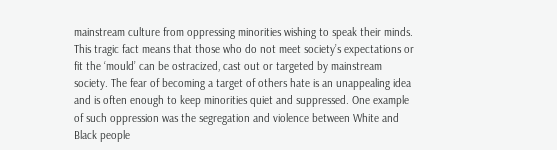mainstream culture from oppressing minorities wishing to speak their minds. This tragic fact means that those who do not meet society’s expectations or fit the ‘mould’ can be ostracized, cast out or targeted by mainstream society. The fear of becoming a target of others hate is an unappealing idea and is often enough to keep minorities quiet and suppressed. One example of such oppression was the segregation and violence between White and Black people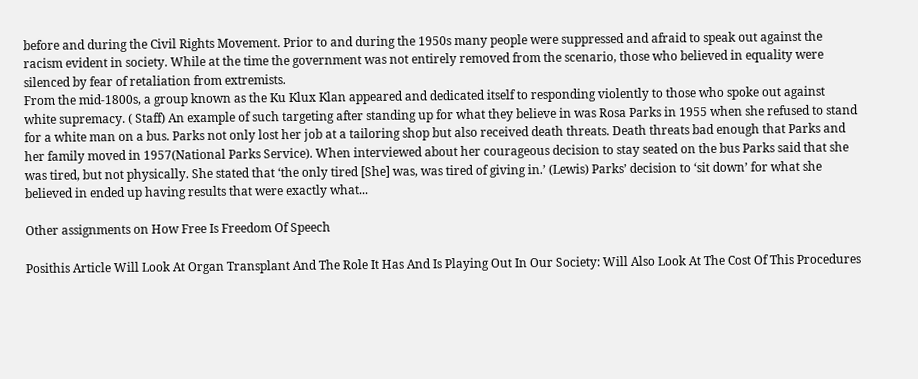before and during the Civil Rights Movement. Prior to and during the 1950s many people were suppressed and afraid to speak out against the racism evident in society. While at the time the government was not entirely removed from the scenario, those who believed in equality were silenced by fear of retaliation from extremists.
From the mid-1800s, a group known as the Ku Klux Klan appeared and dedicated itself to responding violently to those who spoke out against white supremacy. ( Staff) An example of such targeting after standing up for what they believe in was Rosa Parks in 1955 when she refused to stand for a white man on a bus. Parks not only lost her job at a tailoring shop but also received death threats. Death threats bad enough that Parks and her family moved in 1957(National Parks Service). When interviewed about her courageous decision to stay seated on the bus Parks said that she was tired, but not physically. She stated that ‘the only tired [She] was, was tired of giving in.’ (Lewis) Parks’ decision to ‘sit down’ for what she believed in ended up having results that were exactly what...

Other assignments on How Free Is Freedom Of Speech

Posithis Article Will Look At Organ Transplant And The Role It Has And Is Playing Out In Our Society: Will Also Look At The Cost Of This Procedures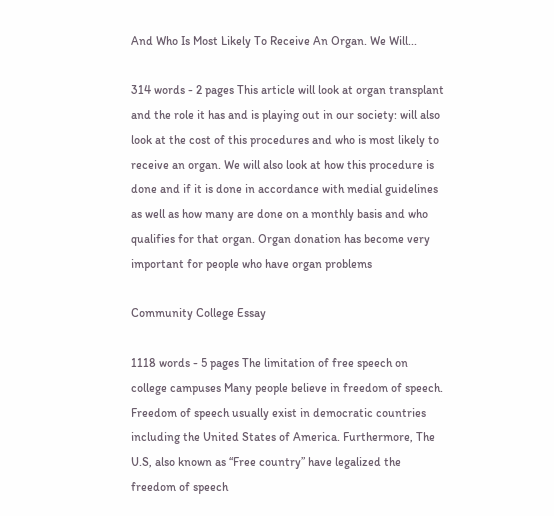And Who Is Most Likely To Receive An Organ. We Will...

314 words - 2 pages This article will look at organ transplant and the role it has and is playing out in our society: will also look at the cost of this procedures and who is most likely to receive an organ. We will also look at how this procedure is done and if it is done in accordance with medial guidelines as well as how many are done on a monthly basis and who qualifies for that organ. Organ donation has become very important for people who have organ problems

Community College Essay

1118 words - 5 pages The limitation of free speech on college campuses Many people believe in freedom of speech. Freedom of speech usually exist in democratic countries including the United States of America. Furthermore, The U.S, also known as “Free country” have legalized the freedom of speech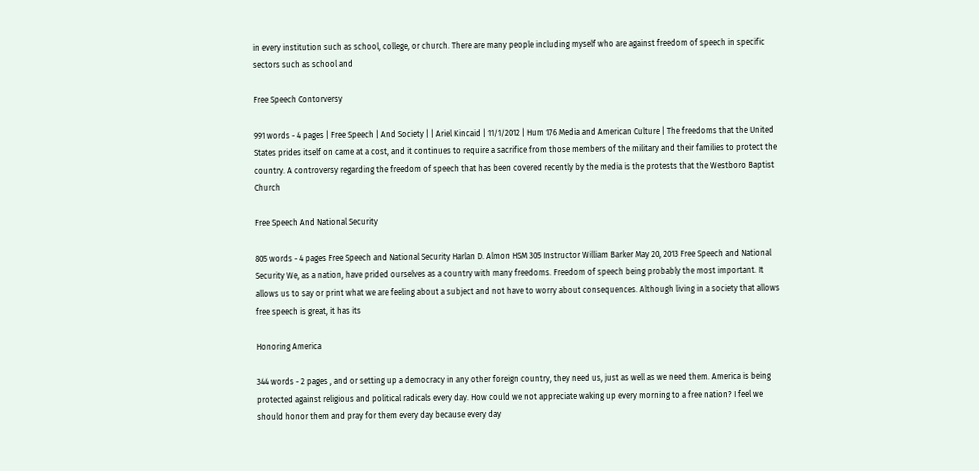in every institution such as school, college, or church. There are many people including myself who are against freedom of speech in specific sectors such as school and

Free Speech Contorversy

991 words - 4 pages | Free Speech | And Society | | Ariel Kincaid | 11/1/2012 | Hum 176 Media and American Culture | The freedoms that the United States prides itself on came at a cost, and it continues to require a sacrifice from those members of the military and their families to protect the country. A controversy regarding the freedom of speech that has been covered recently by the media is the protests that the Westboro Baptist Church

Free Speech And National Security

805 words - 4 pages Free Speech and National Security Harlan D. Almon HSM 305 Instructor William Barker May 20, 2013 Free Speech and National Security We, as a nation, have prided ourselves as a country with many freedoms. Freedom of speech being probably the most important. It allows us to say or print what we are feeling about a subject and not have to worry about consequences. Although living in a society that allows free speech is great, it has its

Honoring America

344 words - 2 pages , and or setting up a democracy in any other foreign country, they need us, just as well as we need them. America is being protected against religious and political radicals every day. How could we not appreciate waking up every morning to a free nation? I feel we should honor them and pray for them every day because every day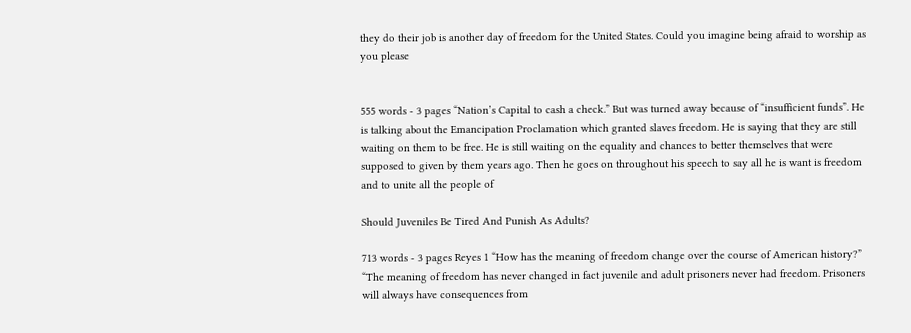they do their job is another day of freedom for the United States. Could you imagine being afraid to worship as you please


555 words - 3 pages “Nation’s Capital to cash a check.” But was turned away because of “insufficient funds”. He is talking about the Emancipation Proclamation which granted slaves freedom. He is saying that they are still waiting on them to be free. He is still waiting on the equality and chances to better themselves that were supposed to given by them years ago. Then he goes on throughout his speech to say all he is want is freedom and to unite all the people of

Should Juveniles Be Tired And Punish As Adults?

713 words - 3 pages Reyes 1 “How has the meaning of freedom change over the course of American history?” “The meaning of freedom has never changed in fact juvenile and adult prisoners never had freedom. Prisoners will always have consequences from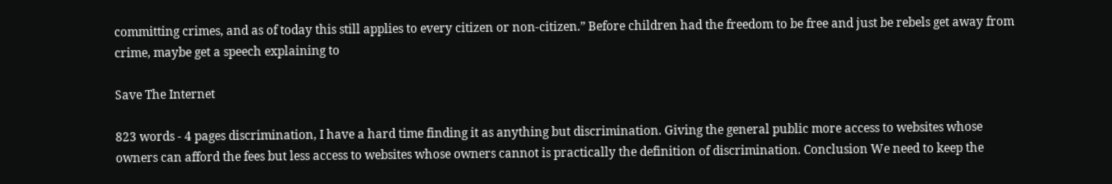committing crimes, and as of today this still applies to every citizen or non-citizen.” Before children had the freedom to be free and just be rebels get away from crime, maybe get a speech explaining to

Save The Internet

823 words - 4 pages discrimination, I have a hard time finding it as anything but discrimination. Giving the general public more access to websites whose owners can afford the fees but less access to websites whose owners cannot is practically the definition of discrimination. Conclusion We need to keep the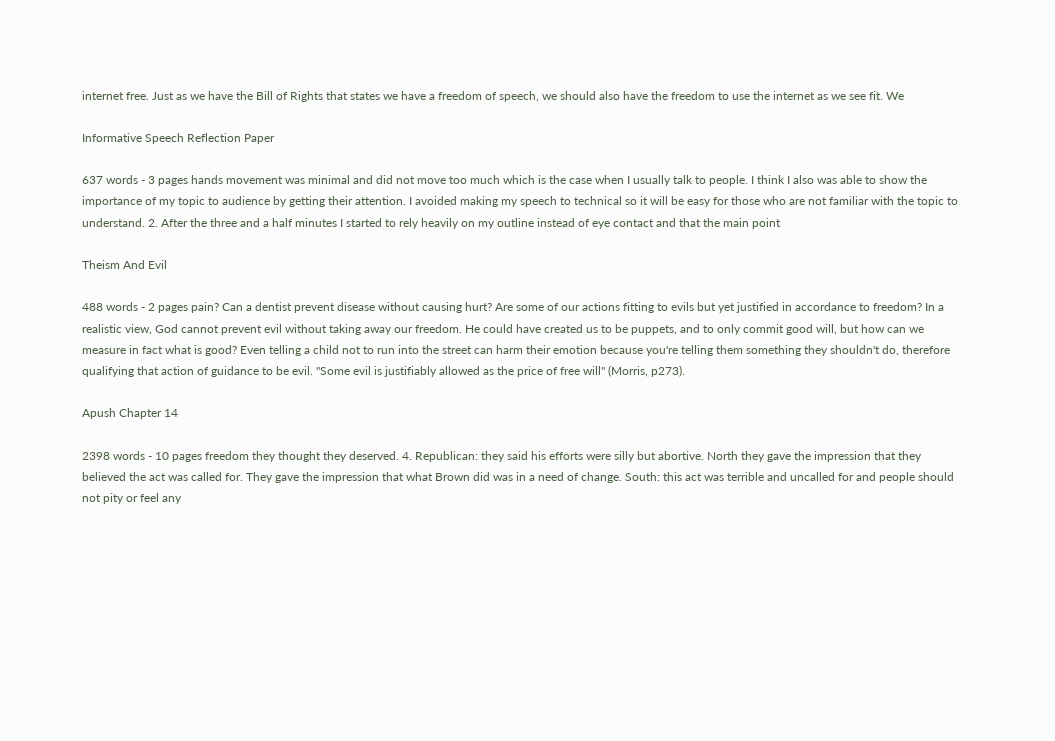internet free. Just as we have the Bill of Rights that states we have a freedom of speech, we should also have the freedom to use the internet as we see fit. We

Informative Speech Reflection Paper

637 words - 3 pages hands movement was minimal and did not move too much which is the case when I usually talk to people. I think I also was able to show the importance of my topic to audience by getting their attention. I avoided making my speech to technical so it will be easy for those who are not familiar with the topic to understand. 2. After the three and a half minutes I started to rely heavily on my outline instead of eye contact and that the main point

Theism And Evil

488 words - 2 pages pain? Can a dentist prevent disease without causing hurt? Are some of our actions fitting to evils but yet justified in accordance to freedom? In a realistic view, God cannot prevent evil without taking away our freedom. He could have created us to be puppets, and to only commit good will, but how can we measure in fact what is good? Even telling a child not to run into the street can harm their emotion because you're telling them something they shouldn't do, therefore qualifying that action of guidance to be evil. "Some evil is justifiably allowed as the price of free will" (Morris, p273).

Apush Chapter 14

2398 words - 10 pages freedom they thought they deserved. 4. Republican: they said his efforts were silly but abortive. North they gave the impression that they believed the act was called for. They gave the impression that what Brown did was in a need of change. South: this act was terrible and uncalled for and people should not pity or feel any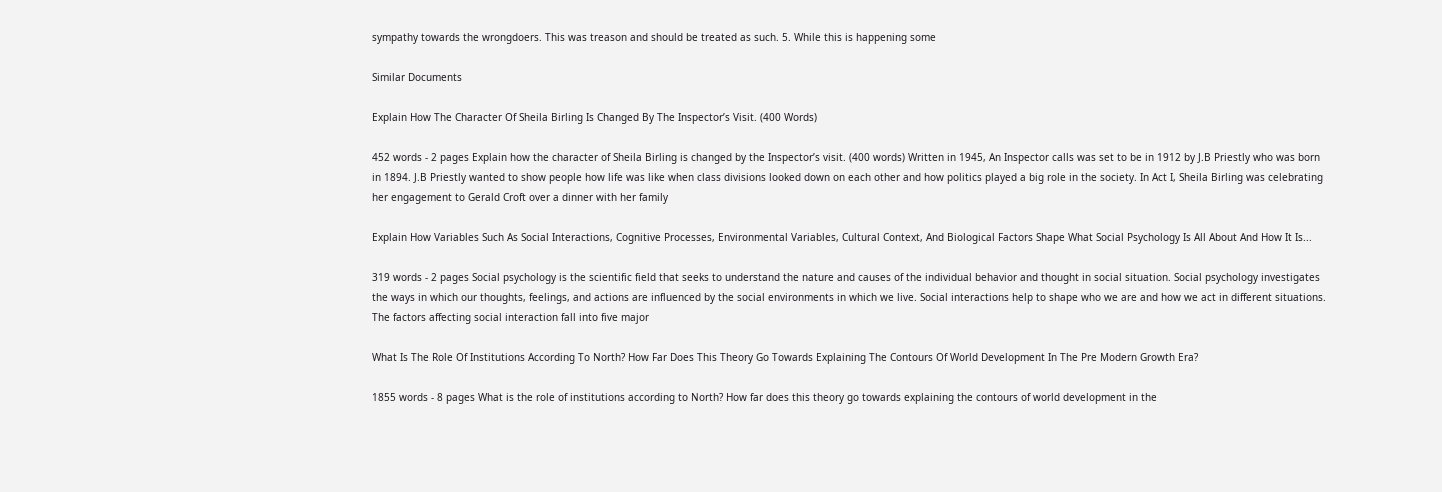sympathy towards the wrongdoers. This was treason and should be treated as such. 5. While this is happening some

Similar Documents

Explain How The Character Of Sheila Birling Is Changed By The Inspector’s Visit. (400 Words)

452 words - 2 pages Explain how the character of Sheila Birling is changed by the Inspector’s visit. (400 words) Written in 1945, An Inspector calls was set to be in 1912 by J.B Priestly who was born in 1894. J.B Priestly wanted to show people how life was like when class divisions looked down on each other and how politics played a big role in the society. In Act I, Sheila Birling was celebrating her engagement to Gerald Croft over a dinner with her family

Explain How Variables Such As Social Interactions, Cognitive Processes, Environmental Variables, Cultural Context, And Biological Factors Shape What Social Psychology Is All About And How It Is...

319 words - 2 pages Social psychology is the scientific field that seeks to understand the nature and causes of the individual behavior and thought in social situation. Social psychology investigates the ways in which our thoughts, feelings, and actions are influenced by the social environments in which we live. Social interactions help to shape who we are and how we act in different situations. The factors affecting social interaction fall into five major

What Is The Role Of Institutions According To North? How Far Does This Theory Go Towards Explaining The Contours Of World Development In The Pre Modern Growth Era?

1855 words - 8 pages What is the role of institutions according to North? How far does this theory go towards explaining the contours of world development in the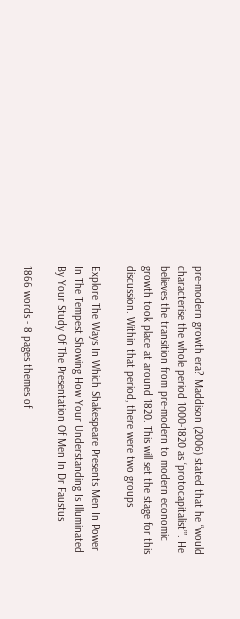pre-modern growth era? Maddison (2006) stated that he “would characterise the whole period 1000-1820 as ‘protocapitalist’”. He believes the transition from pre-modern to modern economic growth took place at around 1820. This will set the stage for this discussion. Within that period, there were two groups

Explore The Ways In Which Shakespeare Presents Men In Power In The Tempest Showing How Your Understanding Is Illuminated By Your Study Of The Presentation Of Men In Dr Faustus

1866 words - 8 pages themes of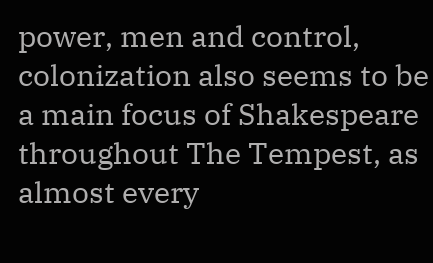power, men and control, colonization also seems to be a main focus of Shakespeare throughout The Tempest, as almost every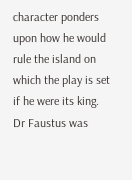character ponders upon how he would rule the island on which the play is set if he were its king. Dr Faustus was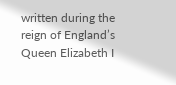written during the reign of England’s Queen Elizabeth I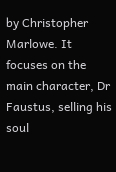by Christopher Marlowe. It focuses on the main character, Dr Faustus, selling his soul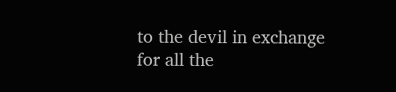to the devil in exchange for all the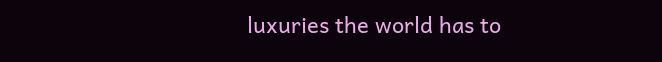luxuries the world has to